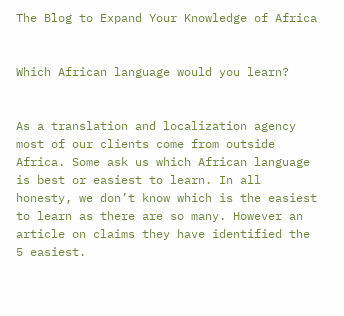The Blog to Expand Your Knowledge of Africa


Which African language would you learn?


As a translation and localization agency most of our clients come from outside Africa. Some ask us which African language is best or easiest to learn. In all honesty, we don’t know which is the easiest to learn as there are so many. However an article on claims they have identified the 5 easiest.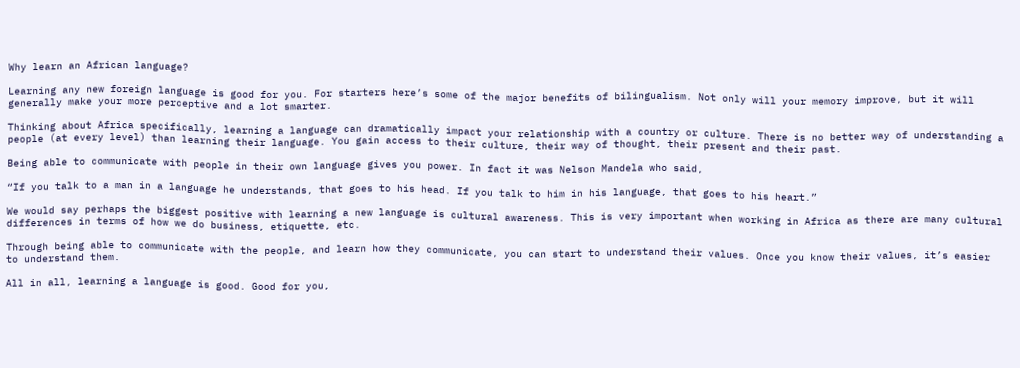Why learn an African language?

Learning any new foreign language is good for you. For starters here’s some of the major benefits of bilingualism. Not only will your memory improve, but it will generally make your more perceptive and a lot smarter.

Thinking about Africa specifically, learning a language can dramatically impact your relationship with a country or culture. There is no better way of understanding a people (at every level) than learning their language. You gain access to their culture, their way of thought, their present and their past.

Being able to communicate with people in their own language gives you power. In fact it was Nelson Mandela who said,

“If you talk to a man in a language he understands, that goes to his head. If you talk to him in his language, that goes to his heart.”

We would say perhaps the biggest positive with learning a new language is cultural awareness. This is very important when working in Africa as there are many cultural differences in terms of how we do business, etiquette, etc.

Through being able to communicate with the people, and learn how they communicate, you can start to understand their values. Once you know their values, it’s easier to understand them.

All in all, learning a language is good. Good for you,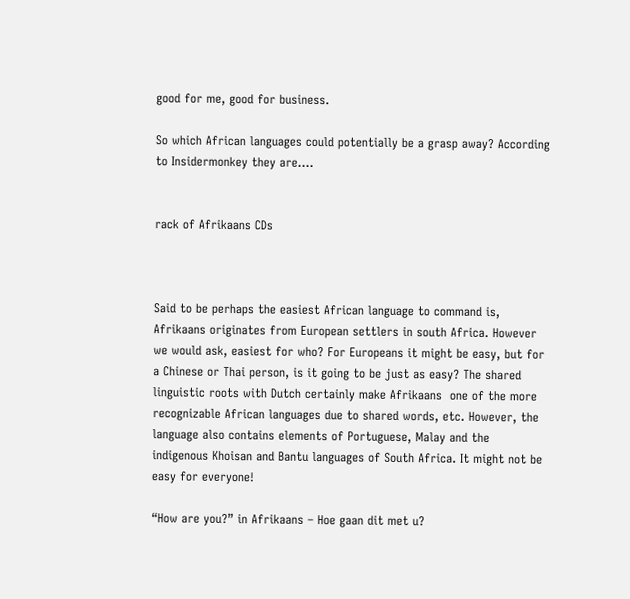good for me, good for business.

So which African languages could potentially be a grasp away? According to Insidermonkey they are….


rack of Afrikaans CDs



Said to be perhaps the easiest African language to command is, Afrikaans originates from European settlers in south Africa. However we would ask, easiest for who? For Europeans it might be easy, but for a Chinese or Thai person, is it going to be just as easy? The shared linguistic roots with Dutch certainly make Afrikaans  one of the more recognizable African languages due to shared words, etc. However, the language also contains elements of Portuguese, Malay and the indigenous Khoisan and Bantu languages of South Africa. It might not be easy for everyone!

“How are you?” in Afrikaans – Hoe gaan dit met u?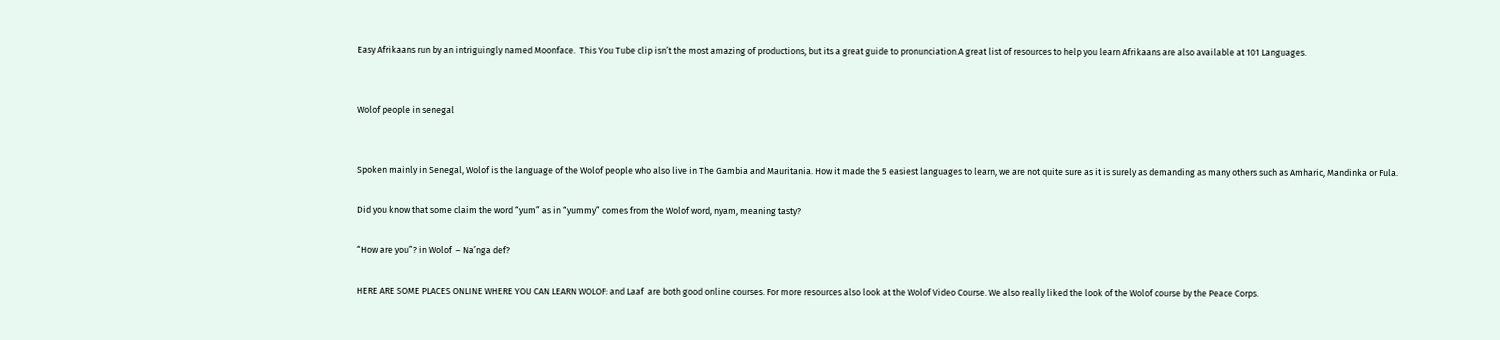Easy Afrikaans run by an intriguingly named Moonface.  This You Tube clip isn’t the most amazing of productions, but its a great guide to pronunciation.A great list of resources to help you learn Afrikaans are also available at 101 Languages.


Wolof people in senegal


Spoken mainly in Senegal, Wolof is the language of the Wolof people who also live in The Gambia and Mauritania. How it made the 5 easiest languages to learn, we are not quite sure as it is surely as demanding as many others such as Amharic, Mandinka or Fula.

Did you know that some claim the word “yum” as in “yummy” comes from the Wolof word, nyam, meaning tasty?

“How are you”? in Wolof  – Na’nga def?

HERE ARE SOME PLACES ONLINE WHERE YOU CAN LEARN WOLOF: and Laaf  are both good online courses. For more resources also look at the Wolof Video Course. We also really liked the look of the Wolof course by the Peace Corps.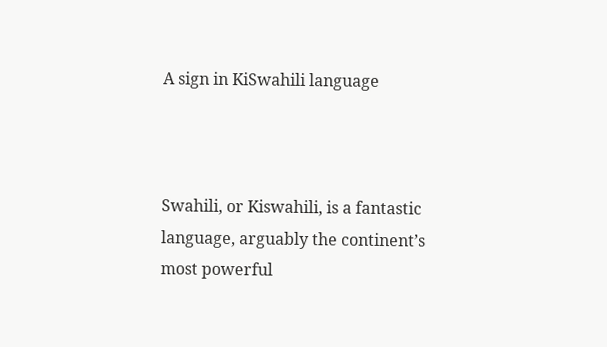A sign in KiSwahili language



Swahili, or Kiswahili, is a fantastic language, arguably the continent’s most powerful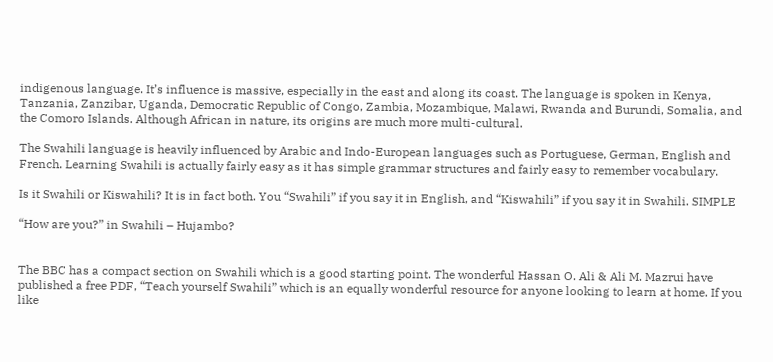indigenous language. It’s influence is massive, especially in the east and along its coast. The language is spoken in Kenya, Tanzania, Zanzibar, Uganda, Democratic Republic of Congo, Zambia, Mozambique, Malawi, Rwanda and Burundi, Somalia, and the Comoro Islands. Although African in nature, its origins are much more multi-cultural.

The Swahili language is heavily influenced by Arabic and Indo-European languages such as Portuguese, German, English and French. Learning Swahili is actually fairly easy as it has simple grammar structures and fairly easy to remember vocabulary.

Is it Swahili or Kiswahili? It is in fact both. You “Swahili” if you say it in English, and “Kiswahili” if you say it in Swahili. SIMPLE

“How are you?” in Swahili – Hujambo?


The BBC has a compact section on Swahili which is a good starting point. The wonderful Hassan O. Ali & Ali M. Mazrui have published a free PDF, “Teach yourself Swahili” which is an equally wonderful resource for anyone looking to learn at home. If you like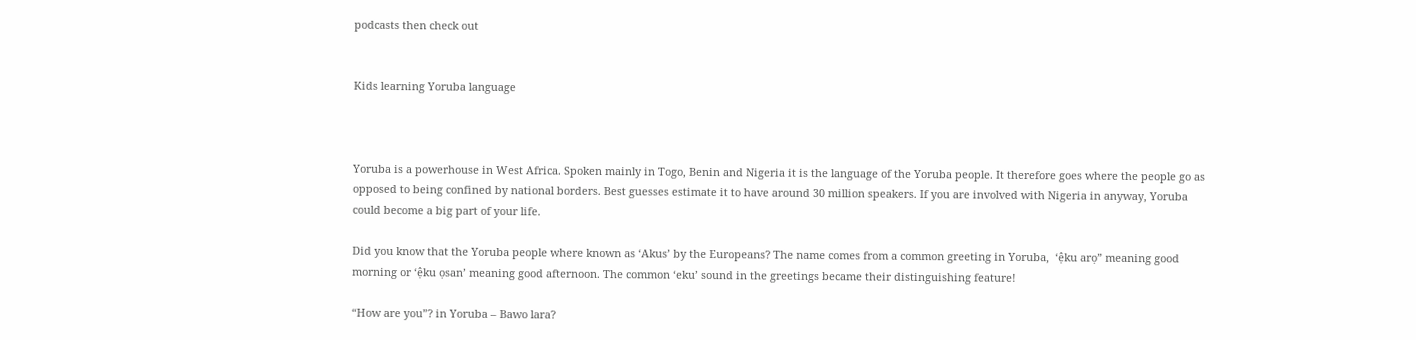podcasts then check out


Kids learning Yoruba language



Yoruba is a powerhouse in West Africa. Spoken mainly in Togo, Benin and Nigeria it is the language of the Yoruba people. It therefore goes where the people go as opposed to being confined by national borders. Best guesses estimate it to have around 30 million speakers. If you are involved with Nigeria in anyway, Yoruba could become a big part of your life.

Did you know that the Yoruba people where known as ‘Akus’ by the Europeans? The name comes from a common greeting in Yoruba,  ‘ệku arọ” meaning good morning or ‘ệku ọsan’ meaning good afternoon. The common ‘eku’ sound in the greetings became their distinguishing feature!

“How are you”? in Yoruba – Bawo lara?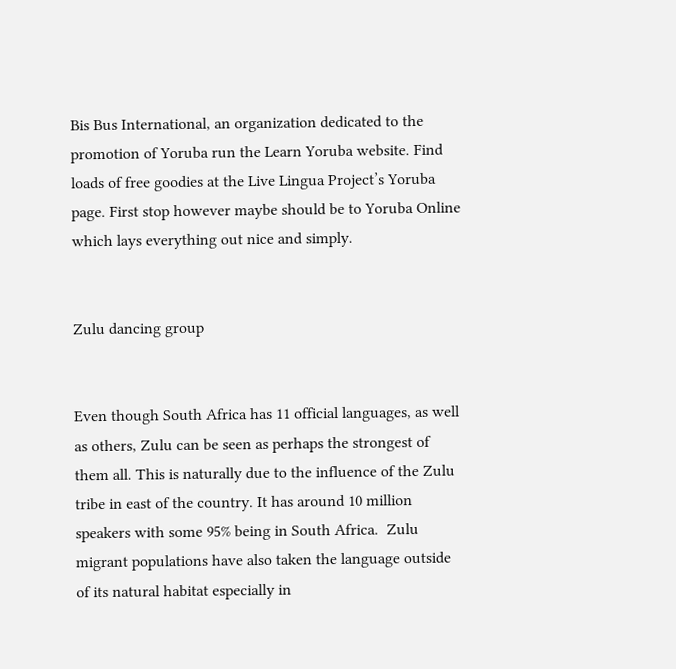Bis Bus International, an organization dedicated to the promotion of Yoruba run the Learn Yoruba website. Find loads of free goodies at the Live Lingua Project’s Yoruba page. First stop however maybe should be to Yoruba Online which lays everything out nice and simply.


Zulu dancing group


Even though South Africa has 11 official languages, as well as others, Zulu can be seen as perhaps the strongest of them all. This is naturally due to the influence of the Zulu tribe in east of the country. It has around 10 million speakers with some 95% being in South Africa.  Zulu migrant populations have also taken the language outside of its natural habitat especially in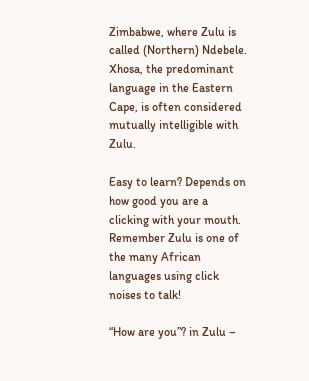Zimbabwe, where Zulu is called (Northern) Ndebele. Xhosa, the predominant language in the Eastern Cape, is often considered mutually intelligible with Zulu.

Easy to learn? Depends on how good you are a clicking with your mouth. Remember Zulu is one of the many African languages using click noises to talk!

“How are you”? in Zulu –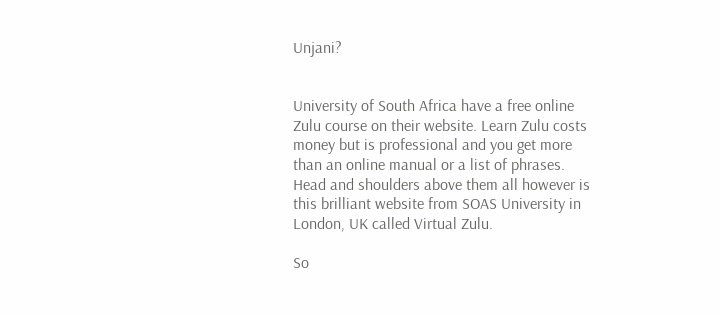Unjani?


University of South Africa have a free online Zulu course on their website. Learn Zulu costs money but is professional and you get more than an online manual or a list of phrases. Head and shoulders above them all however is this brilliant website from SOAS University in London, UK called Virtual Zulu.

So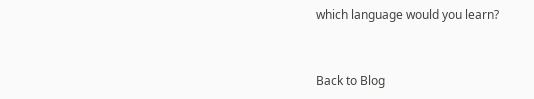which language would you learn?


Back to Blog